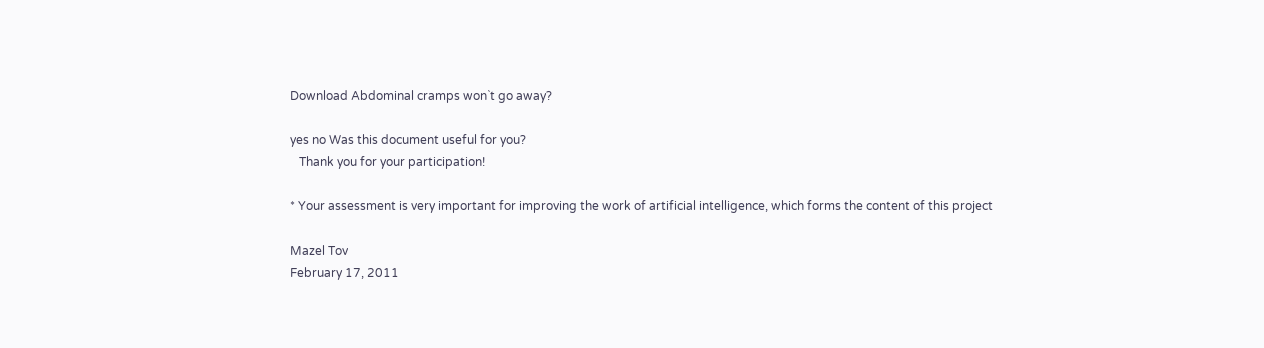Download Abdominal cramps won`t go away?

yes no Was this document useful for you?
   Thank you for your participation!

* Your assessment is very important for improving the work of artificial intelligence, which forms the content of this project

Mazel Tov
February 17, 2011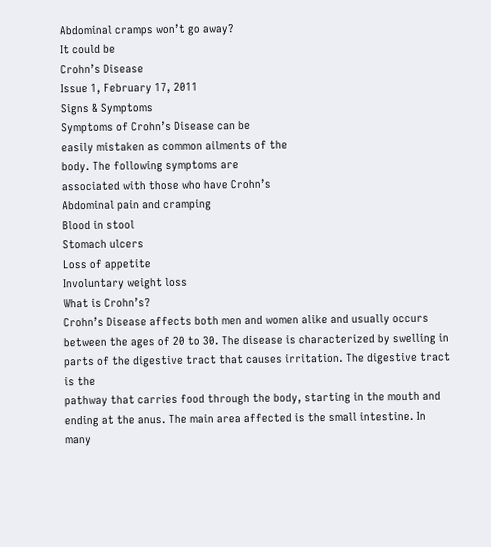Abdominal cramps won’t go away?
It could be
Crohn’s Disease
Issue 1, February 17, 2011
Signs & Symptoms
Symptoms of Crohn’s Disease can be
easily mistaken as common ailments of the
body. The following symptoms are
associated with those who have Crohn’s
Abdominal pain and cramping
Blood in stool
Stomach ulcers
Loss of appetite
Involuntary weight loss
What is Crohn’s?
Crohn’s Disease affects both men and women alike and usually occurs
between the ages of 20 to 30. The disease is characterized by swelling in
parts of the digestive tract that causes irritation. The digestive tract is the
pathway that carries food through the body, starting in the mouth and
ending at the anus. The main area affected is the small intestine. In many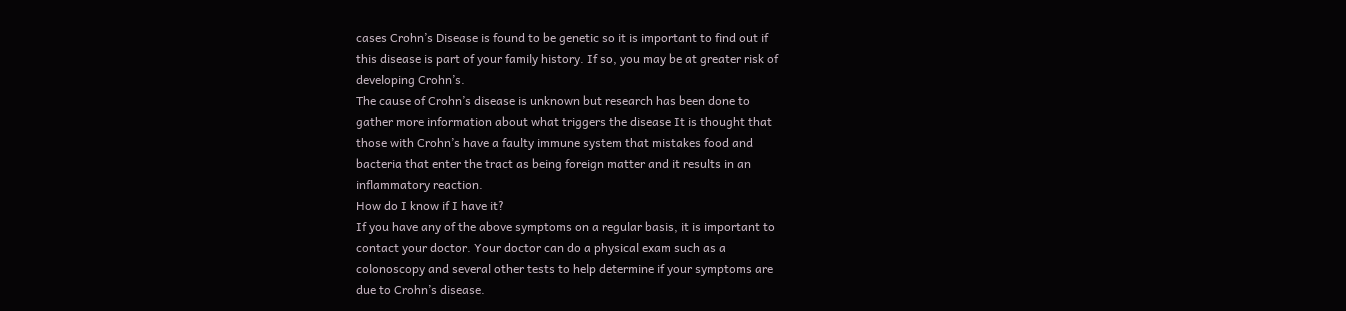cases Crohn’s Disease is found to be genetic so it is important to find out if
this disease is part of your family history. If so, you may be at greater risk of
developing Crohn’s.
The cause of Crohn’s disease is unknown but research has been done to
gather more information about what triggers the disease It is thought that
those with Crohn’s have a faulty immune system that mistakes food and
bacteria that enter the tract as being foreign matter and it results in an
inflammatory reaction.
How do I know if I have it?
If you have any of the above symptoms on a regular basis, it is important to
contact your doctor. Your doctor can do a physical exam such as a
colonoscopy and several other tests to help determine if your symptoms are
due to Crohn’s disease.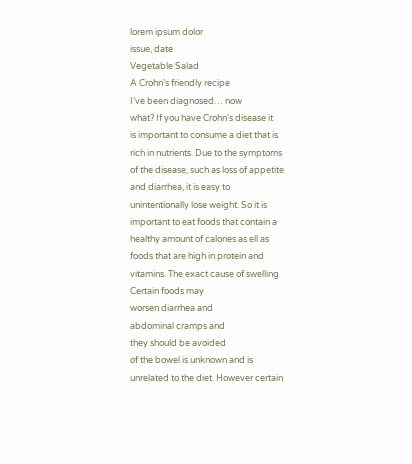lorem ipsum dolor
issue, date
Vegetable Salad
A Crohn’s friendly recipe
I’ve been diagnosed… now
what? If you have Crohn’s disease it
is important to consume a diet that is
rich in nutrients. Due to the symptoms
of the disease, such as loss of appetite
and diarrhea, it is easy to
unintentionally lose weight. So it is
important to eat foods that contain a
healthy amount of calories as ell as
foods that are high in protein and
vitamins. The exact cause of swelling
Certain foods may
worsen diarrhea and
abdominal cramps and
they should be avoided
of the bowel is unknown and is
unrelated to the diet. However certain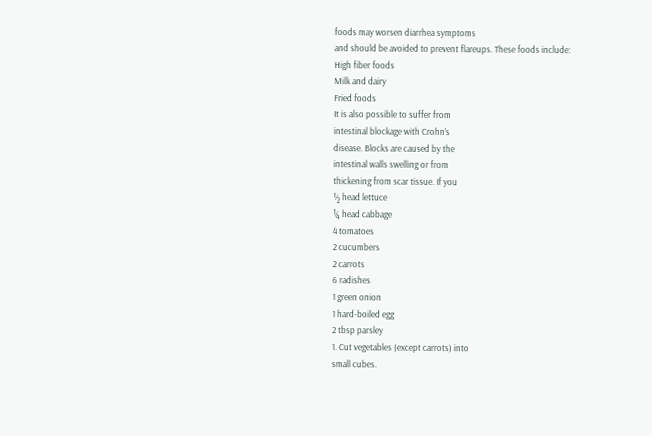foods may worsen diarrhea symptoms
and should be avoided to prevent flareups. These foods include:
High fiber foods
Milk and dairy
Fried foods
It is also possible to suffer from
intestinal blockage with Crohn’s
disease. Blocks are caused by the
intestinal walls swelling or from
thickening from scar tissue. If you
½ head lettuce
¼ head cabbage
4 tomatoes
2 cucumbers
2 carrots
6 radishes
1 green onion
1 hard-boiled egg
2 tbsp parsley
1. Cut vegetables (except carrots) into
small cubes.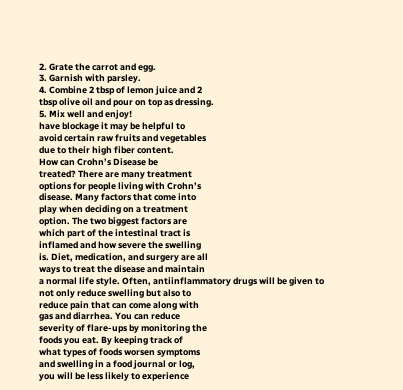2. Grate the carrot and egg.
3. Garnish with parsley.
4. Combine 2 tbsp of lemon juice and 2
tbsp olive oil and pour on top as dressing.
5. Mix well and enjoy!
have blockage it may be helpful to
avoid certain raw fruits and vegetables
due to their high fiber content.
How can Crohn’s Disease be
treated? There are many treatment
options for people living with Crohn’s
disease. Many factors that come into
play when deciding on a treatment
option. The two biggest factors are
which part of the intestinal tract is
inflamed and how severe the swelling
is. Diet, medication, and surgery are all
ways to treat the disease and maintain
a normal life style. Often, antiinflammatory drugs will be given to
not only reduce swelling but also to
reduce pain that can come along with
gas and diarrhea. You can reduce
severity of flare-ups by monitoring the
foods you eat. By keeping track of
what types of foods worsen symptoms
and swelling in a food journal or log,
you will be less likely to experience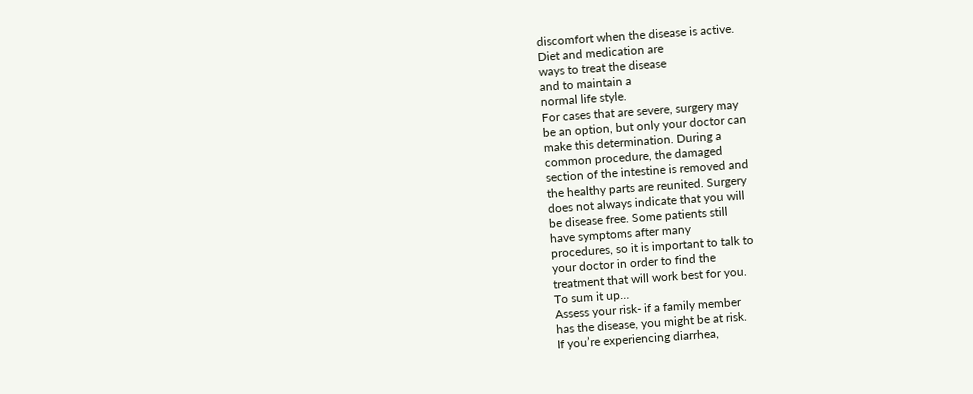discomfort when the disease is active.
Diet and medication are
ways to treat the disease
and to maintain a
normal life style.
For cases that are severe, surgery may
be an option, but only your doctor can
make this determination. During a
common procedure, the damaged
section of the intestine is removed and
the healthy parts are reunited. Surgery
does not always indicate that you will
be disease free. Some patients still
have symptoms after many
procedures, so it is important to talk to
your doctor in order to find the
treatment that will work best for you.
To sum it up…
Assess your risk- if a family member
has the disease, you might be at risk.
If you’re experiencing diarrhea,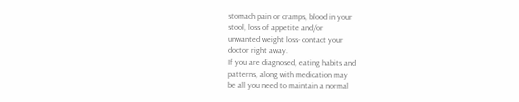stomach pain or cramps, blood in your
stool, loss of appetite and/or
unwanted weight loss- contact your
doctor right away.
If you are diagnosed, eating habits and
patterns, along with medication may
be all you need to maintain a normal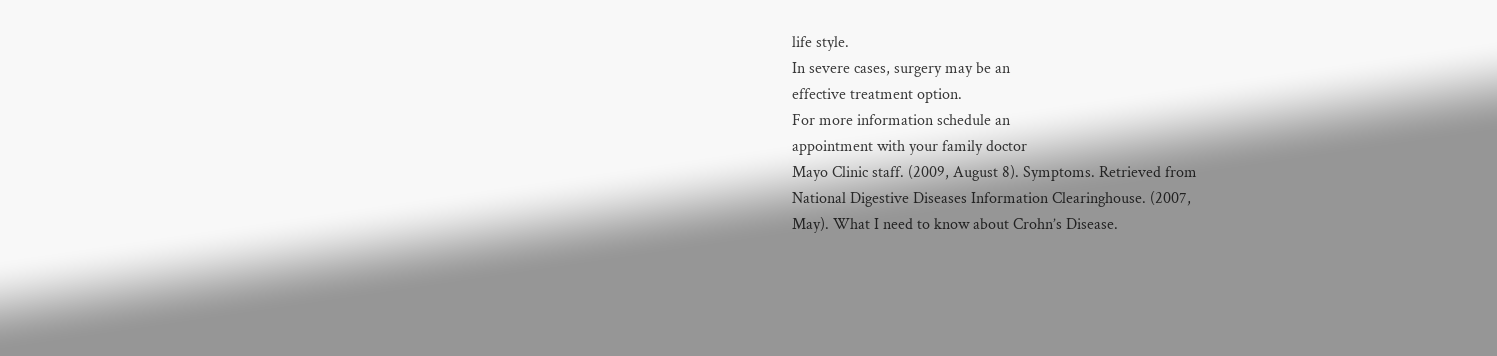life style.
In severe cases, surgery may be an
effective treatment option.
For more information schedule an
appointment with your family doctor
Mayo Clinic staff. (2009, August 8). Symptoms. Retrieved from
National Digestive Diseases Information Clearinghouse. (2007,
May). What I need to know about Crohn’s Disease.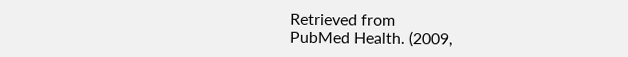Retrieved from
PubMed Health. (2009,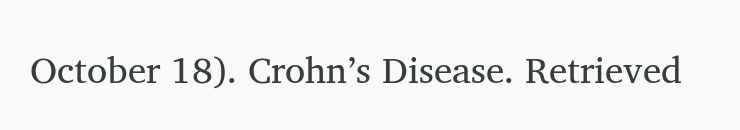October 18). Crohn’s Disease. Retrieved